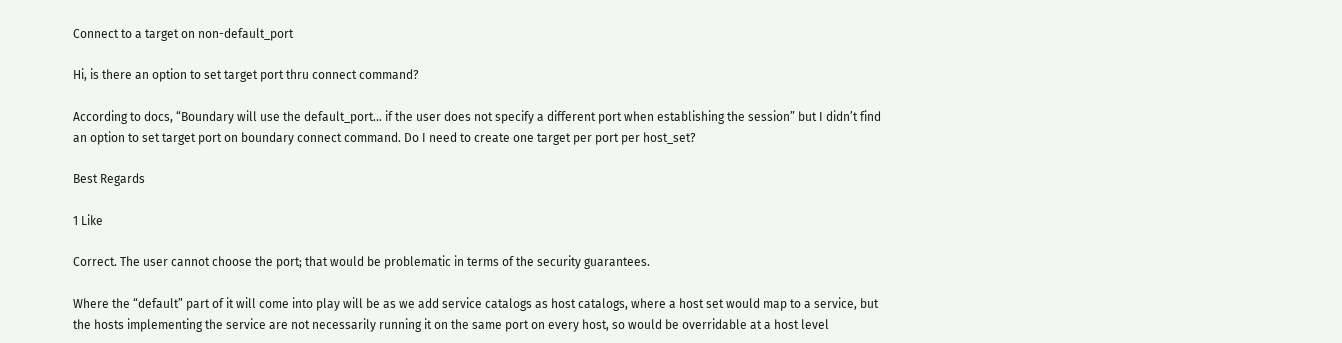Connect to a target on non-default_port

Hi, is there an option to set target port thru connect command?

According to docs, “Boundary will use the default_port… if the user does not specify a different port when establishing the session” but I didn’t find an option to set target port on boundary connect command. Do I need to create one target per port per host_set?

Best Regards

1 Like

Correct. The user cannot choose the port; that would be problematic in terms of the security guarantees.

Where the “default” part of it will come into play will be as we add service catalogs as host catalogs, where a host set would map to a service, but the hosts implementing the service are not necessarily running it on the same port on every host, so would be overridable at a host level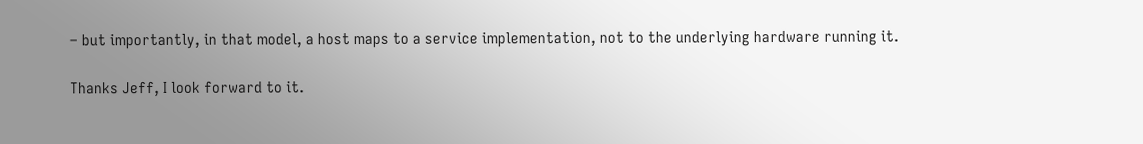– but importantly, in that model, a host maps to a service implementation, not to the underlying hardware running it.

Thanks Jeff, I look forward to it.